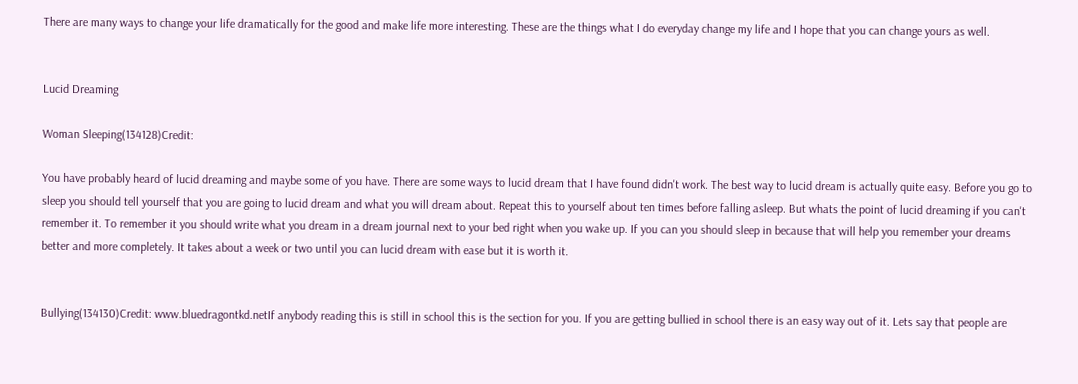There are many ways to change your life dramatically for the good and make life more interesting. These are the things what I do everyday change my life and I hope that you can change yours as well.


Lucid Dreaming

Woman Sleeping(134128)Credit:

You have probably heard of lucid dreaming and maybe some of you have. There are some ways to lucid dream that I have found didn't work. The best way to lucid dream is actually quite easy. Before you go to sleep you should tell yourself that you are going to lucid dream and what you will dream about. Repeat this to yourself about ten times before falling asleep. But whats the point of lucid dreaming if you can't remember it. To remember it you should write what you dream in a dream journal next to your bed right when you wake up. If you can you should sleep in because that will help you remember your dreams better and more completely. It takes about a week or two until you can lucid dream with ease but it is worth it.


Bullying(134130)Credit: www.bluedragontkd.netIf anybody reading this is still in school this is the section for you. If you are getting bullied in school there is an easy way out of it. Lets say that people are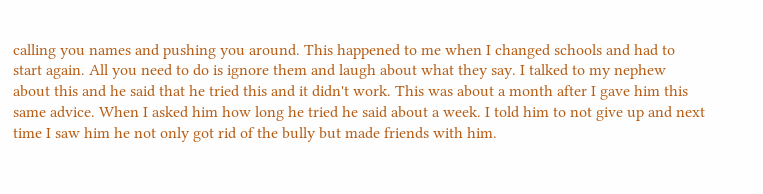calling you names and pushing you around. This happened to me when I changed schools and had to start again. All you need to do is ignore them and laugh about what they say. I talked to my nephew about this and he said that he tried this and it didn't work. This was about a month after I gave him this same advice. When I asked him how long he tried he said about a week. I told him to not give up and next time I saw him he not only got rid of the bully but made friends with him.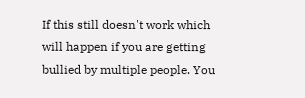If this still doesn't work which will happen if you are getting bullied by multiple people. You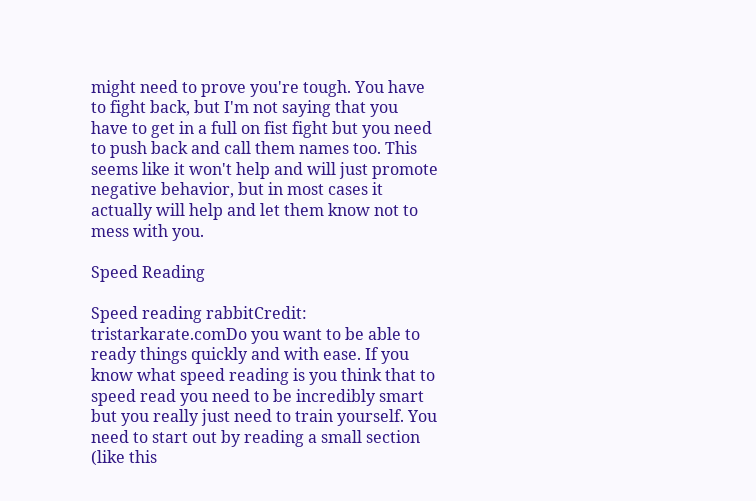might need to prove you're tough. You have to fight back, but I'm not saying that you have to get in a full on fist fight but you need to push back and call them names too. This seems like it won't help and will just promote negative behavior, but in most cases it actually will help and let them know not to mess with you.

Speed Reading

Speed reading rabbitCredit: tristarkarate.comDo you want to be able to ready things quickly and with ease. If you know what speed reading is you think that to speed read you need to be incredibly smart but you really just need to train yourself. You need to start out by reading a small section (like this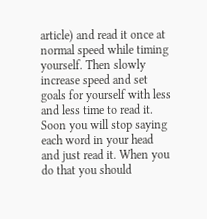article) and read it once at normal speed while timing yourself. Then slowly increase speed and set goals for yourself with less and less time to read it. Soon you will stop saying each word in your head and just read it. When you do that you should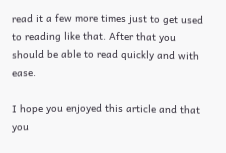read it a few more times just to get used to reading like that. After that you should be able to read quickly and with ease.

I hope you enjoyed this article and that you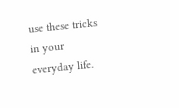use these tricks in your everyday life.